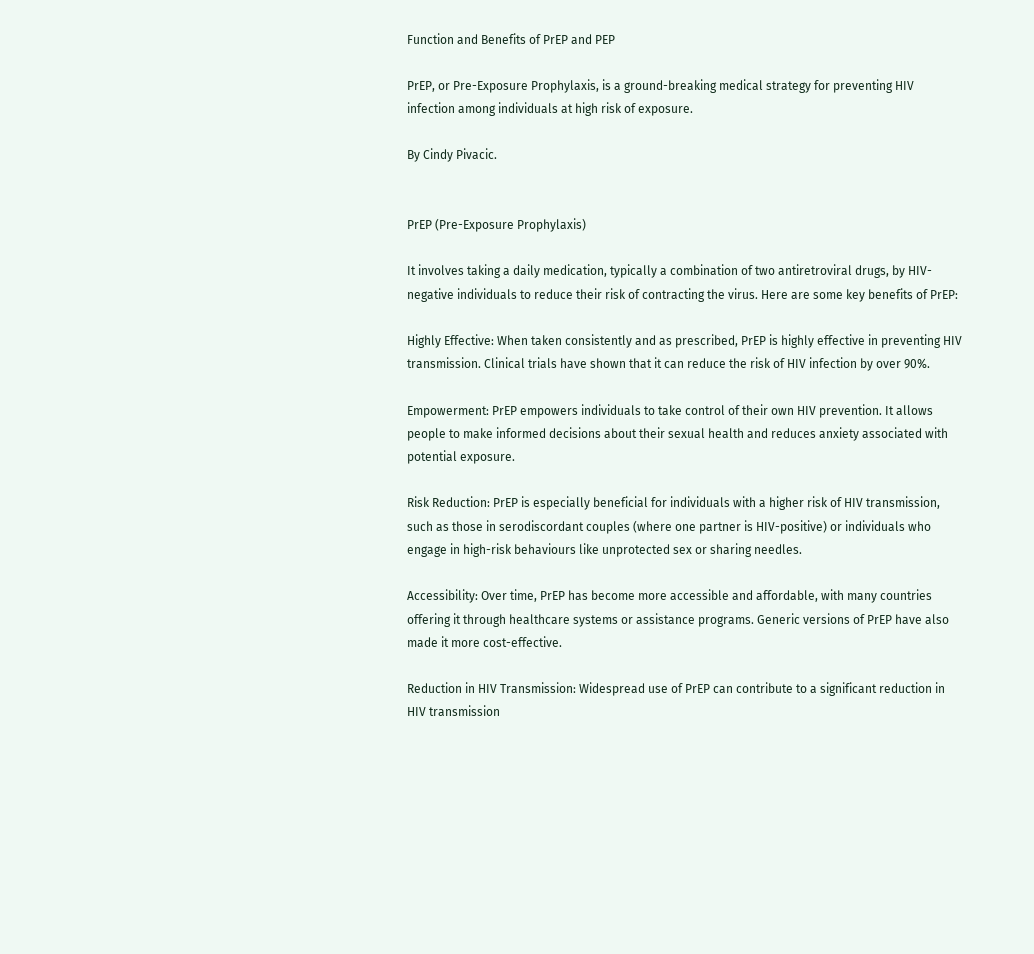Function and Benefits of PrEP and PEP

PrEP, or Pre-Exposure Prophylaxis, is a ground-breaking medical strategy for preventing HIV infection among individuals at high risk of exposure.

By Cindy Pivacic.


PrEP (Pre-Exposure Prophylaxis)

It involves taking a daily medication, typically a combination of two antiretroviral drugs, by HIV-negative individuals to reduce their risk of contracting the virus. Here are some key benefits of PrEP:

Highly Effective: When taken consistently and as prescribed, PrEP is highly effective in preventing HIV transmission. Clinical trials have shown that it can reduce the risk of HIV infection by over 90%.

Empowerment: PrEP empowers individuals to take control of their own HIV prevention. It allows people to make informed decisions about their sexual health and reduces anxiety associated with potential exposure.

Risk Reduction: PrEP is especially beneficial for individuals with a higher risk of HIV transmission, such as those in serodiscordant couples (where one partner is HIV-positive) or individuals who engage in high-risk behaviours like unprotected sex or sharing needles.

Accessibility: Over time, PrEP has become more accessible and affordable, with many countries offering it through healthcare systems or assistance programs. Generic versions of PrEP have also made it more cost-effective.

Reduction in HIV Transmission: Widespread use of PrEP can contribute to a significant reduction in HIV transmission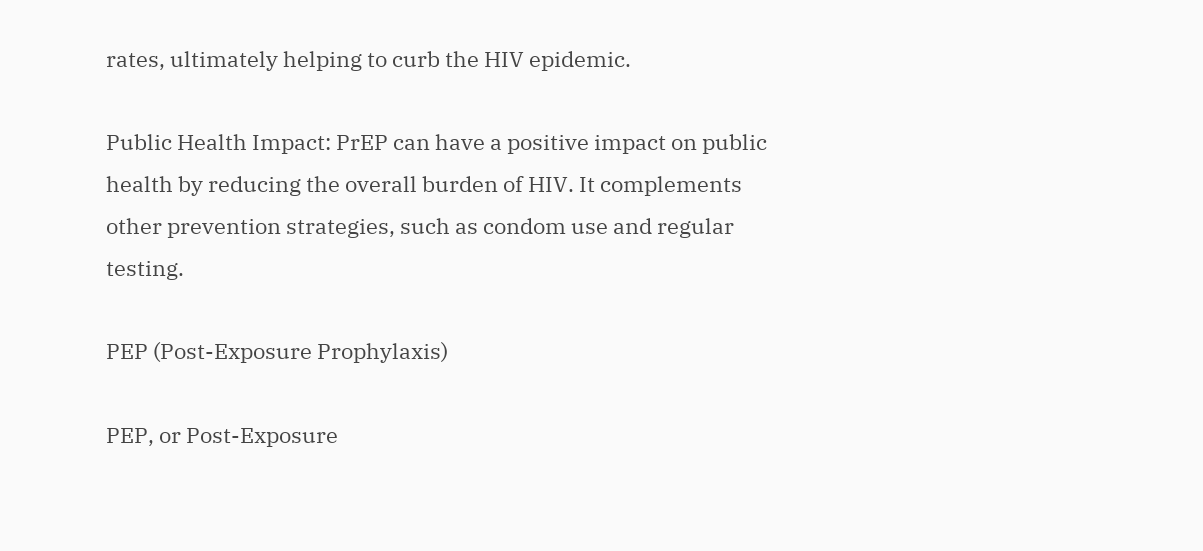rates, ultimately helping to curb the HIV epidemic.

Public Health Impact: PrEP can have a positive impact on public health by reducing the overall burden of HIV. It complements other prevention strategies, such as condom use and regular testing.

PEP (Post-Exposure Prophylaxis)

PEP, or Post-Exposure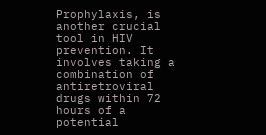Prophylaxis, is another crucial tool in HIV prevention. It involves taking a combination of antiretroviral drugs within 72 hours of a potential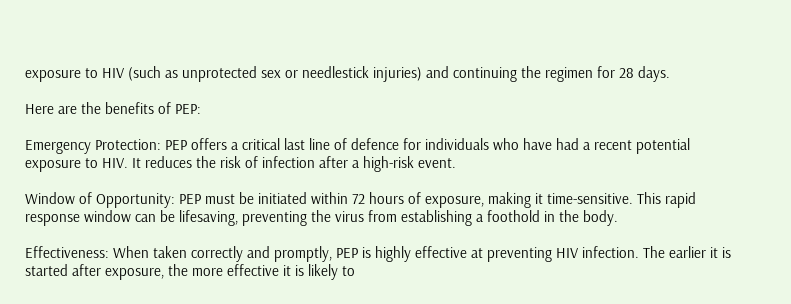exposure to HIV (such as unprotected sex or needlestick injuries) and continuing the regimen for 28 days.

Here are the benefits of PEP:

Emergency Protection: PEP offers a critical last line of defence for individuals who have had a recent potential exposure to HIV. It reduces the risk of infection after a high-risk event.

Window of Opportunity: PEP must be initiated within 72 hours of exposure, making it time-sensitive. This rapid response window can be lifesaving, preventing the virus from establishing a foothold in the body.

Effectiveness: When taken correctly and promptly, PEP is highly effective at preventing HIV infection. The earlier it is started after exposure, the more effective it is likely to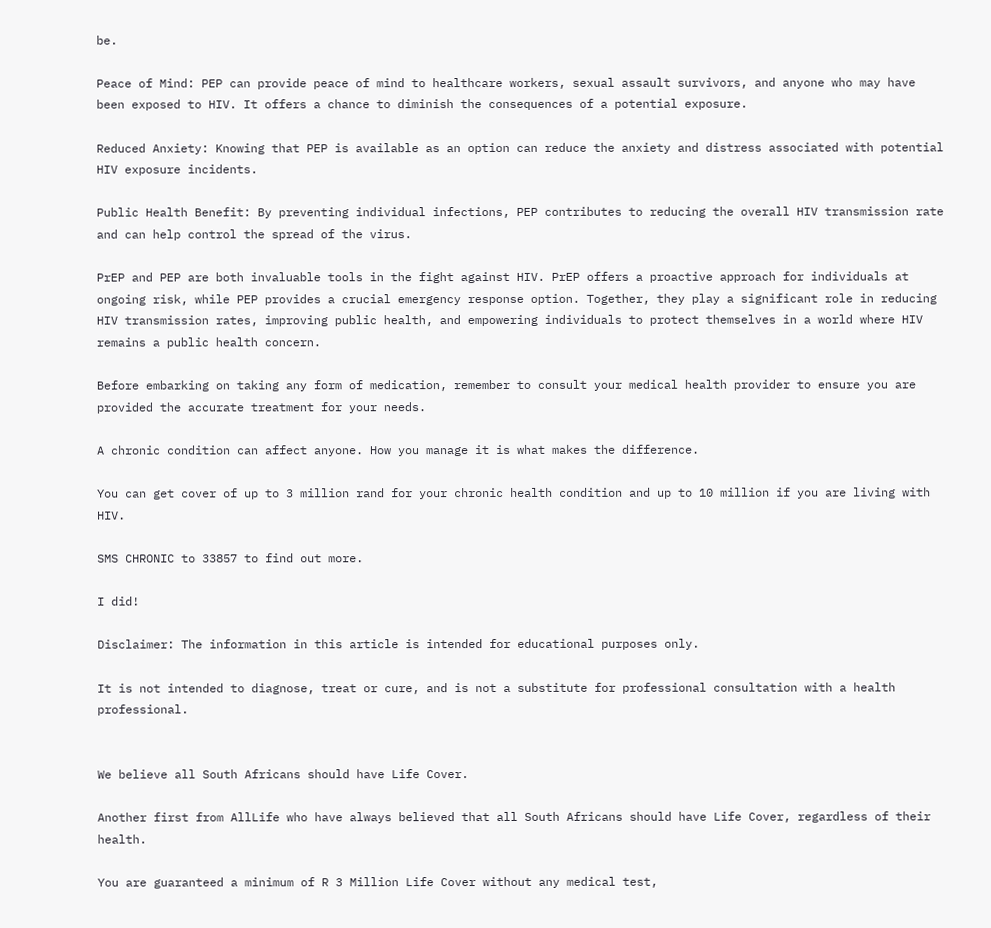be.

Peace of Mind: PEP can provide peace of mind to healthcare workers, sexual assault survivors, and anyone who may have been exposed to HIV. It offers a chance to diminish the consequences of a potential exposure.

Reduced Anxiety: Knowing that PEP is available as an option can reduce the anxiety and distress associated with potential HIV exposure incidents.

Public Health Benefit: By preventing individual infections, PEP contributes to reducing the overall HIV transmission rate and can help control the spread of the virus.

PrEP and PEP are both invaluable tools in the fight against HIV. PrEP offers a proactive approach for individuals at ongoing risk, while PEP provides a crucial emergency response option. Together, they play a significant role in reducing HIV transmission rates, improving public health, and empowering individuals to protect themselves in a world where HIV remains a public health concern.

Before embarking on taking any form of medication, remember to consult your medical health provider to ensure you are provided the accurate treatment for your needs.

A chronic condition can affect anyone. How you manage it is what makes the difference.

You can get cover of up to 3 million rand for your chronic health condition and up to 10 million if you are living with HIV.

SMS CHRONIC to 33857 to find out more.

I did!

Disclaimer: The information in this article is intended for educational purposes only.

It is not intended to diagnose, treat or cure, and is not a substitute for professional consultation with a health professional.


We believe all South Africans should have Life Cover.

Another first from AllLife who have always believed that all South Africans should have Life Cover, regardless of their health.

You are guaranteed a minimum of R 3 Million Life Cover without any medical test,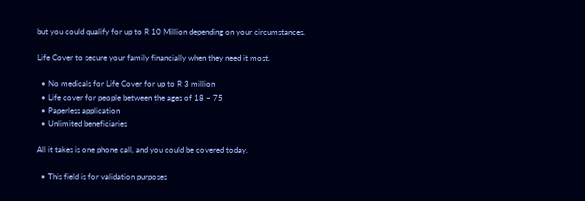but you could qualify for up to R 10 Million depending on your circumstances.

Life Cover to secure your family financially when they need it most.

  • No medicals for Life Cover for up to R 3 million
  • Life cover for people between the ages of 18 – 75
  • Paperless application
  • Unlimited beneficiaries

All it takes is one phone call, and you could be covered today.

  • This field is for validation purposes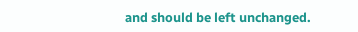and should be left unchanged.